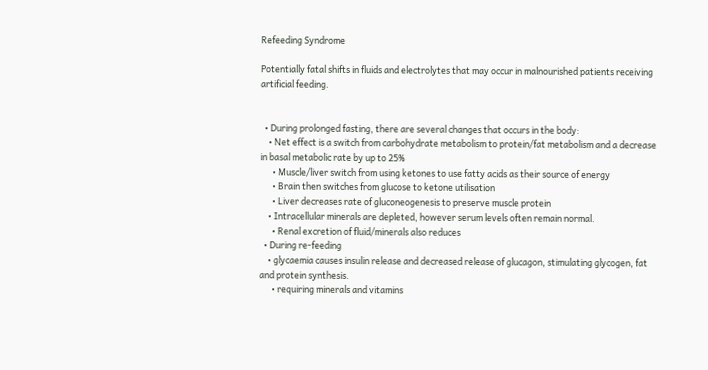Refeeding Syndrome

Potentially fatal shifts in fluids and electrolytes that may occur in malnourished patients receiving artificial feeding.


  • During prolonged fasting, there are several changes that occurs in the body:
    • Net effect is a switch from carbohydrate metabolism to protein/fat metabolism and a decrease in basal metabolic rate by up to 25%
      • Muscle/liver switch from using ketones to use fatty acids as their source of energy
      • Brain then switches from glucose to ketone utilisation
      • Liver decreases rate of gluconeogenesis to preserve muscle protein
    • Intracellular minerals are depleted, however serum levels often remain normal.
      • Renal excretion of fluid/minerals also reduces
  • During re-feeding
    • glycaemia causes insulin release and decreased release of glucagon, stimulating glycogen, fat and protein synthesis.
      • requiring minerals and vitamins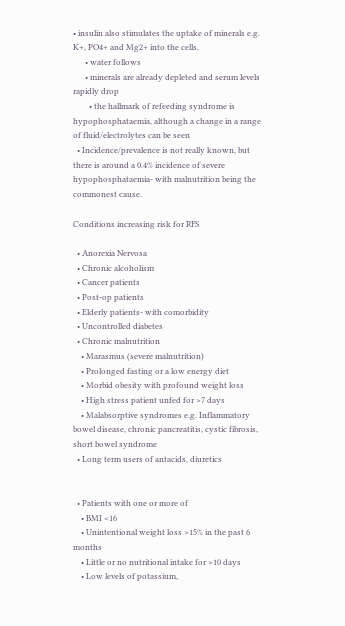• insulin also stimulates the uptake of minerals e.g. K+, PO4+ and Mg2+ into the cells.
      • water follows
      • minerals are already depleted and serum levels rapidly drop
        • the hallmark of refeeding syndrome is hypophosphataemia, although a change in a range of fluid/electrolytes can be seen
  • Incidence/prevalence is not really known, but there is around a 0.4% incidence of severe hypophosphataemia- with malnutrition being the commonest cause.

Conditions increasing risk for RFS

  • Anorexia Nervosa
  • Chronic alcoholism
  • Cancer patients
  • Post-op patients
  • Elderly patients- with comorbidity
  • Uncontrolled diabetes
  • Chronic malnutrition
    • Marasmus (severe malnutrition)
    • Prolonged fasting or a low energy diet
    • Morbid obesity with profound weight loss
    • High stress patient unfed for >7 days
    • Malabsorptive syndromes e.g. Inflammatory bowel disease, chronic pancreatitis, cystic fibrosis, short bowel syndrome
  • Long term users of antacids, diuretics


  • Patients with one or more of
    • BMI <16
    • Unintentional weight loss >15% in the past 6 months
    • Little or no nutritional intake for >10 days
    • Low levels of potassium,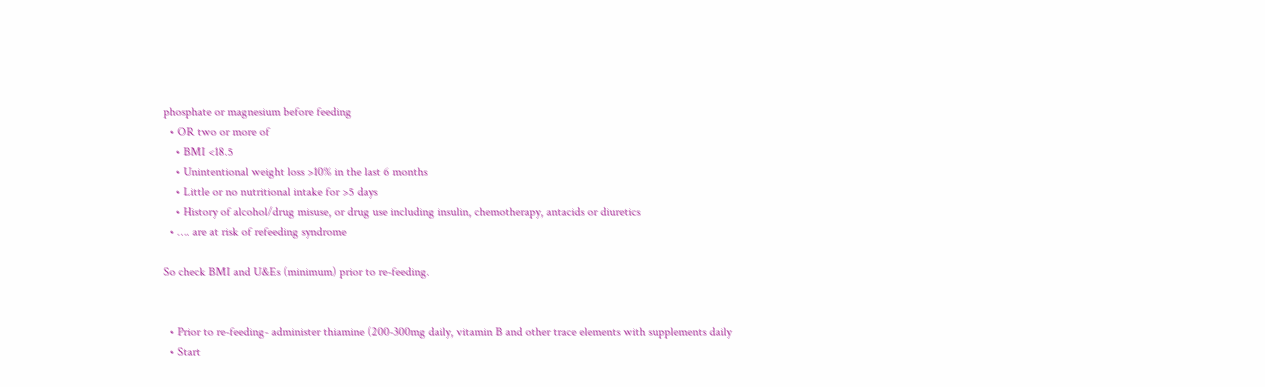phosphate or magnesium before feeding
  • OR two or more of
    • BMI <18.5
    • Unintentional weight loss >10% in the last 6 months
    • Little or no nutritional intake for >5 days
    • History of alcohol/drug misuse, or drug use including insulin, chemotherapy, antacids or diuretics
  • …. are at risk of refeeding syndrome

So check BMI and U&Es (minimum) prior to re-feeding.


  • Prior to re-feeding- administer thiamine (200-300mg daily, vitamin B and other trace elements with supplements daily
  • Start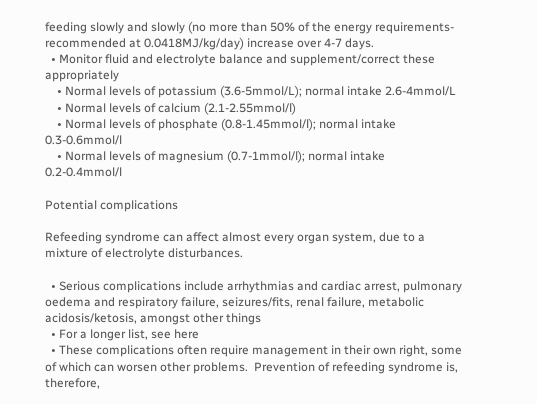feeding slowly and slowly (no more than 50% of the energy requirements- recommended at 0.0418MJ/kg/day) increase over 4-7 days.
  • Monitor fluid and electrolyte balance and supplement/correct these appropriately
    • Normal levels of potassium (3.6-5mmol/L); normal intake 2.6-4mmol/L
    • Normal levels of calcium (2.1-2.55mmol/l)
    • Normal levels of phosphate (0.8-1.45mmol/l); normal intake 0.3-0.6mmol/l
    • Normal levels of magnesium (0.7-1mmol/l); normal intake 0.2-0.4mmol/l

Potential complications

Refeeding syndrome can affect almost every organ system, due to a mixture of electrolyte disturbances.

  • Serious complications include arrhythmias and cardiac arrest, pulmonary oedema and respiratory failure, seizures/fits, renal failure, metabolic acidosis/ketosis, amongst other things
  • For a longer list, see here
  • These complications often require management in their own right, some of which can worsen other problems.  Prevention of refeeding syndrome is, therefore,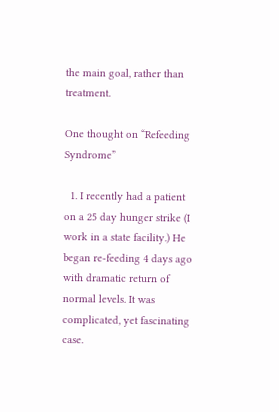the main goal, rather than treatment.

One thought on “Refeeding Syndrome”

  1. I recently had a patient on a 25 day hunger strike (I work in a state facility.) He began re-feeding 4 days ago with dramatic return of normal levels. It was complicated, yet fascinating case.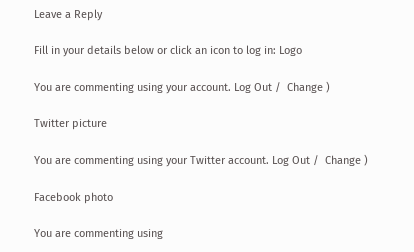Leave a Reply

Fill in your details below or click an icon to log in: Logo

You are commenting using your account. Log Out /  Change )

Twitter picture

You are commenting using your Twitter account. Log Out /  Change )

Facebook photo

You are commenting using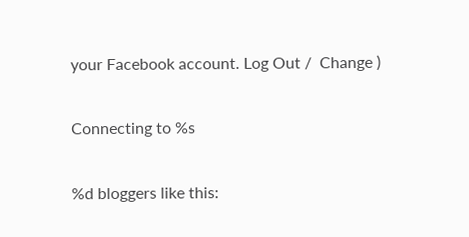your Facebook account. Log Out /  Change )

Connecting to %s

%d bloggers like this: